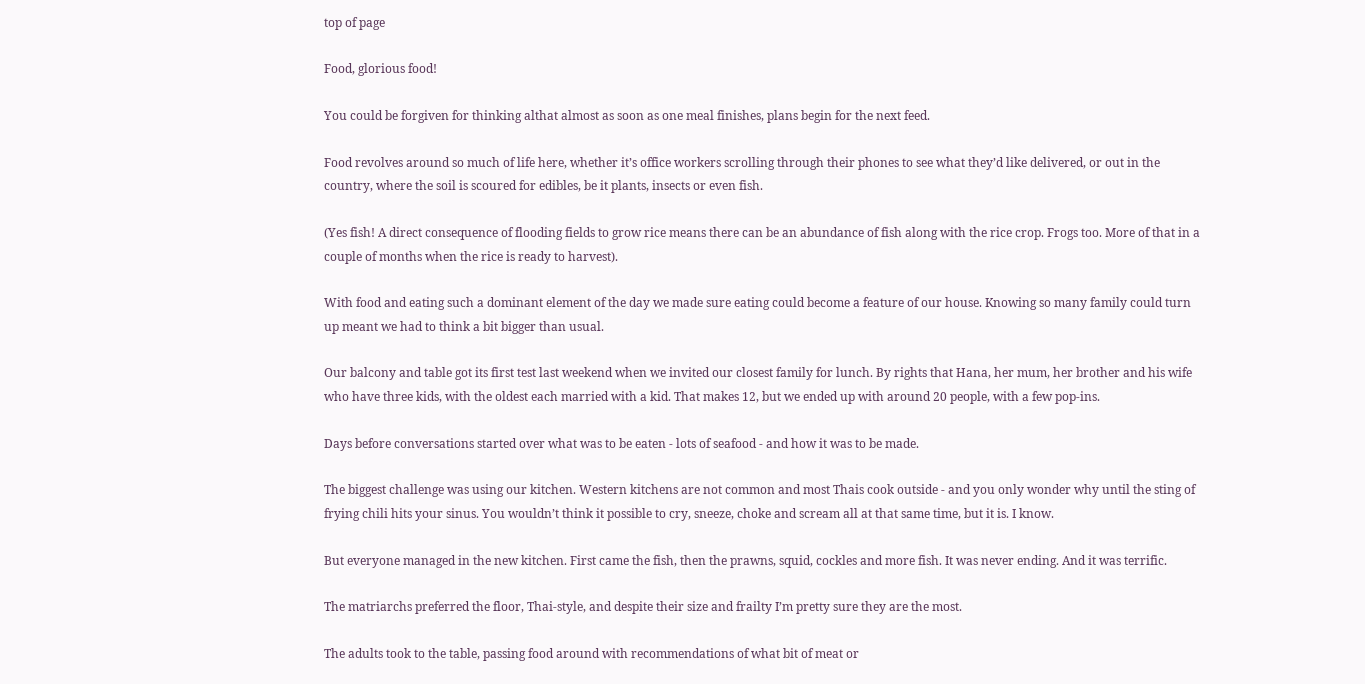top of page

Food, glorious food!

You could be forgiven for thinking althat almost as soon as one meal finishes, plans begin for the next feed.

Food revolves around so much of life here, whether it’s office workers scrolling through their phones to see what they’d like delivered, or out in the country, where the soil is scoured for edibles, be it plants, insects or even fish.

(Yes fish! A direct consequence of flooding fields to grow rice means there can be an abundance of fish along with the rice crop. Frogs too. More of that in a couple of months when the rice is ready to harvest).

With food and eating such a dominant element of the day we made sure eating could become a feature of our house. Knowing so many family could turn up meant we had to think a bit bigger than usual.

Our balcony and table got its first test last weekend when we invited our closest family for lunch. By rights that Hana, her mum, her brother and his wife who have three kids, with the oldest each married with a kid. That makes 12, but we ended up with around 20 people, with a few pop-ins.

Days before conversations started over what was to be eaten - lots of seafood - and how it was to be made.

The biggest challenge was using our kitchen. Western kitchens are not common and most Thais cook outside - and you only wonder why until the sting of frying chili hits your sinus. You wouldn’t think it possible to cry, sneeze, choke and scream all at that same time, but it is. I know.

But everyone managed in the new kitchen. First came the fish, then the prawns, squid, cockles and more fish. It was never ending. And it was terrific.

The matriarchs preferred the floor, Thai-style, and despite their size and frailty I’m pretty sure they are the most.

The adults took to the table, passing food around with recommendations of what bit of meat or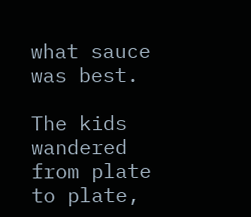what sauce was best.

The kids wandered from plate to plate,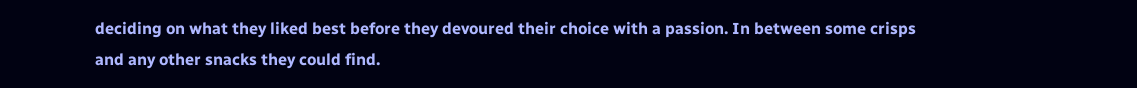deciding on what they liked best before they devoured their choice with a passion. In between some crisps and any other snacks they could find.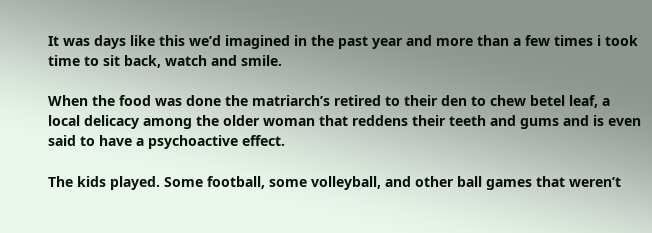It was days like this we’d imagined in the past year and more than a few times i took time to sit back, watch and smile.

When the food was done the matriarch’s retired to their den to chew betel leaf, a local delicacy among the older woman that reddens their teeth and gums and is even said to have a psychoactive effect.

The kids played. Some football, some volleyball, and other ball games that weren’t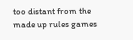too distant from the made up rules games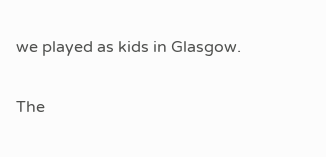we played as kids in Glasgow.

The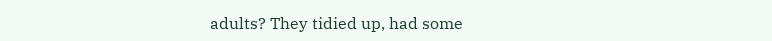adults? They tidied up, had some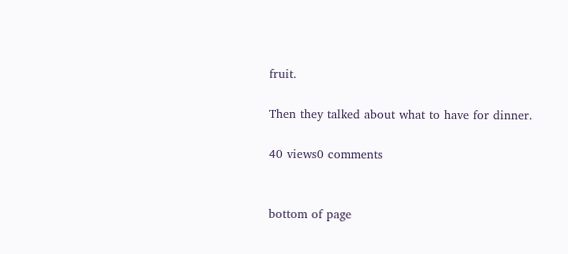fruit.

Then they talked about what to have for dinner.

40 views0 comments


bottom of page